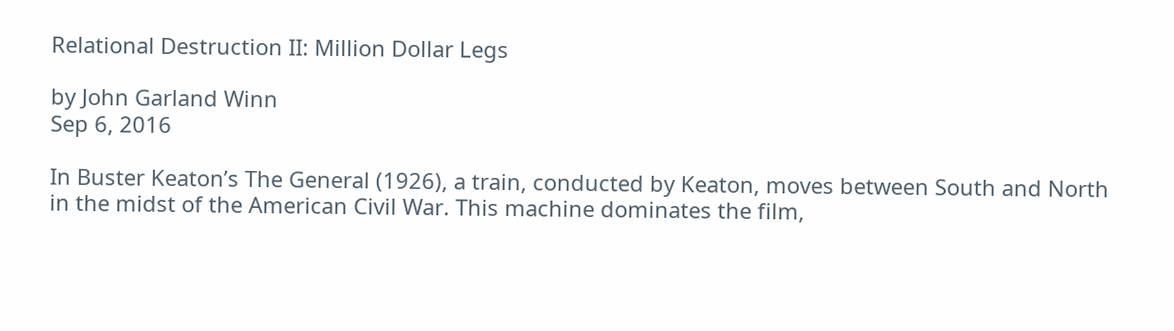Relational Destruction II: Million Dollar Legs

by John Garland Winn
Sep 6, 2016

In Buster Keaton’s The General (1926), a train, conducted by Keaton, moves between South and North in the midst of the American Civil War. This machine dominates the film,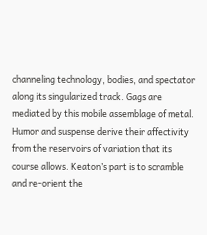channeling technology, bodies, and spectator along its singularized track. Gags are mediated by this mobile assemblage of metal. Humor and suspense derive their affectivity from the reservoirs of variation that its course allows. Keaton’s part is to scramble and re-orient the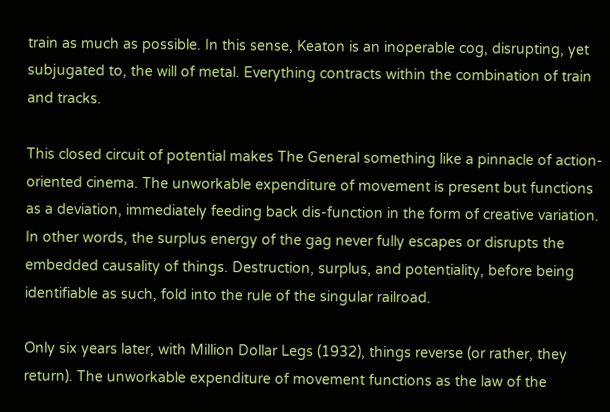train as much as possible. In this sense, Keaton is an inoperable cog, disrupting, yet subjugated to, the will of metal. Everything contracts within the combination of train and tracks.

This closed circuit of potential makes The General something like a pinnacle of action-oriented cinema. The unworkable expenditure of movement is present but functions as a deviation, immediately feeding back dis-function in the form of creative variation. In other words, the surplus energy of the gag never fully escapes or disrupts the embedded causality of things. Destruction, surplus, and potentiality, before being identifiable as such, fold into the rule of the singular railroad.

Only six years later, with Million Dollar Legs (1932), things reverse (or rather, they return). The unworkable expenditure of movement functions as the law of the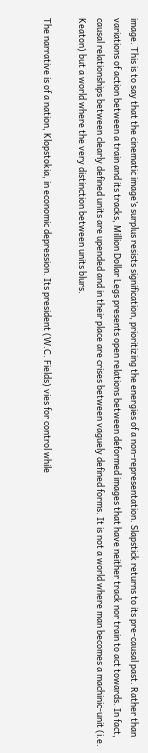image. This is to say that the cinematic image’s surplus resists signification, prioritizing the energies of a non-representation. Slapstick returns to its pre-causal past. Rather than variations of action between a train and its tracks, Million Dollar Legs presents open relations between deformed images that have neither track nor train to act towards. In fact, causal relationships between clearly defined units are upended and in their place are crises between vaguely defined forms. It is not a world where man becomes a machinic-unit (i.e. Keaton) but a world where the very distinction between units blurs.

The narrative is of a nation, Klopstokia, in economic depression. Its president (W.C. Fields) vies for control while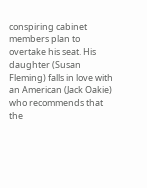conspiring cabinet members plan to overtake his seat. His daughter (Susan Fleming) falls in love with an American (Jack Oakie) who recommends that the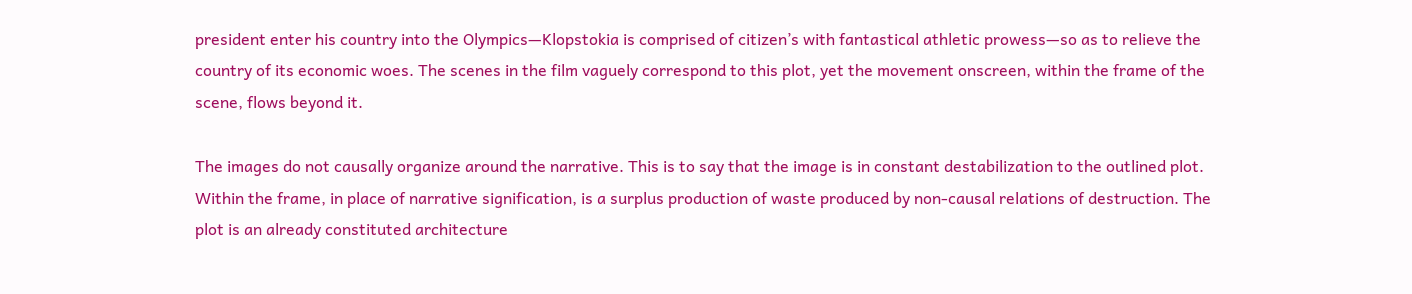president enter his country into the Olympics—Klopstokia is comprised of citizen’s with fantastical athletic prowess—so as to relieve the country of its economic woes. The scenes in the film vaguely correspond to this plot, yet the movement onscreen, within the frame of the scene, flows beyond it.

The images do not causally organize around the narrative. This is to say that the image is in constant destabilization to the outlined plot. Within the frame, in place of narrative signification, is a surplus production of waste produced by non-causal relations of destruction. The plot is an already constituted architecture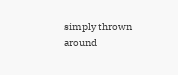simply thrown around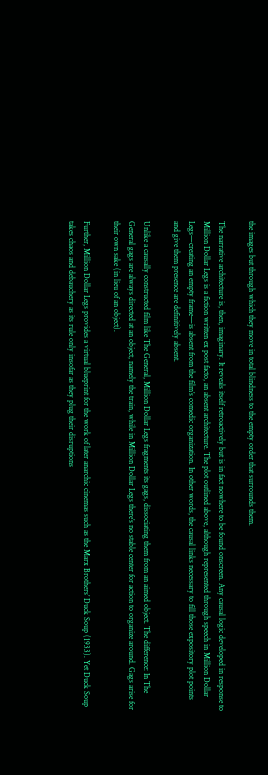the images but through which they move in total blindness to the empty order that surrounds them.

The narrative architecture is, then, imaginary. It reveals itself retroactively but is in fact nowhere to be found onscreen. Any causal logic developed in response to Million Dollar Legs is a fiction written ex post facto, an absent architecture. The plot outlined above, although represented through speech in Million Dollar Legs—creating an empty frame—is absent from the film’s comedic organization. In other words, the causal links necessary to fill those expository plot points and give them presence are definitively absent.

Unlike a causally constructed film like The General, Million Dollar Legs fragments its gags, dissociating them from an aimed object. The difference: In The General gags are always directed at an object, namely the train, while in Million Dollar Legs there’s no stable center for action to organize around. Gags arise for their own sake (in lieu of an object).

Further, Million Dollar Legs provides a virtual blueprint for the work of later anarchic cinemas such as the Marx Brothers’ Duck Soup (1933). Yet Duck Soup takes chaos and debauchery as its rule only insofar as they plug their disruptions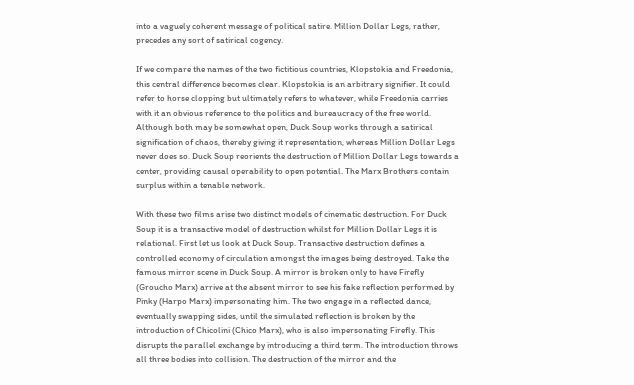into a vaguely coherent message of political satire. Million Dollar Legs, rather, precedes any sort of satirical cogency.

If we compare the names of the two fictitious countries, Klopstokia and Freedonia, this central difference becomes clear. Klopstokia is an arbitrary signifier. It could refer to horse clopping but ultimately refers to whatever, while Freedonia carries with it an obvious reference to the politics and bureaucracy of the free world. Although both may be somewhat open, Duck Soup works through a satirical signification of chaos, thereby giving it representation, whereas Million Dollar Legs never does so. Duck Soup reorients the destruction of Million Dollar Legs towards a center, providing causal operability to open potential. The Marx Brothers contain surplus within a tenable network.

With these two films arise two distinct models of cinematic destruction. For Duck Soup it is a transactive model of destruction whilst for Million Dollar Legs it is relational. First let us look at Duck Soup. Transactive destruction defines a controlled economy of circulation amongst the images being destroyed. Take the famous mirror scene in Duck Soup. A mirror is broken only to have Firefly (Groucho Marx) arrive at the absent mirror to see his fake reflection performed by Pinky (Harpo Marx) impersonating him. The two engage in a reflected dance, eventually swapping sides, until the simulated reflection is broken by the introduction of Chicolini (Chico Marx), who is also impersonating Firefly. This disrupts the parallel exchange by introducing a third term. The introduction throws all three bodies into collision. The destruction of the mirror and the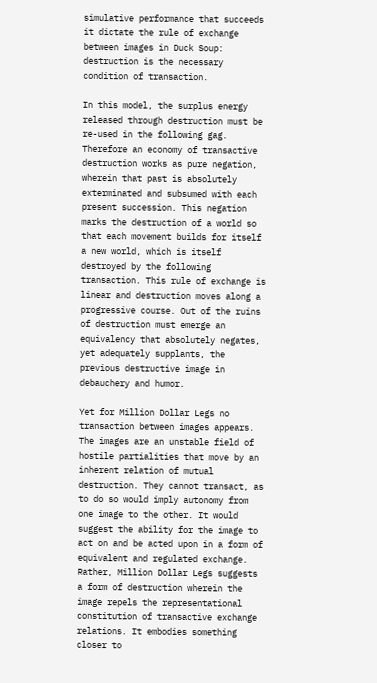simulative performance that succeeds it dictate the rule of exchange between images in Duck Soup: destruction is the necessary condition of transaction.

In this model, the surplus energy released through destruction must be re-used in the following gag. Therefore an economy of transactive destruction works as pure negation, wherein that past is absolutely exterminated and subsumed with each present succession. This negation marks the destruction of a world so that each movement builds for itself a new world, which is itself destroyed by the following transaction. This rule of exchange is linear and destruction moves along a progressive course. Out of the ruins of destruction must emerge an equivalency that absolutely negates, yet adequately supplants, the previous destructive image in debauchery and humor.

Yet for Million Dollar Legs no transaction between images appears. The images are an unstable field of hostile partialities that move by an inherent relation of mutual destruction. They cannot transact, as to do so would imply autonomy from one image to the other. It would suggest the ability for the image to act on and be acted upon in a form of equivalent and regulated exchange. Rather, Million Dollar Legs suggests a form of destruction wherein the image repels the representational constitution of transactive exchange relations. It embodies something closer to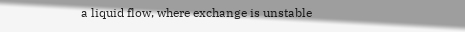a liquid flow, where exchange is unstable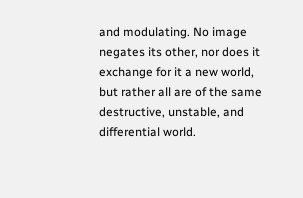and modulating. No image negates its other, nor does it exchange for it a new world, but rather all are of the same destructive, unstable, and differential world.